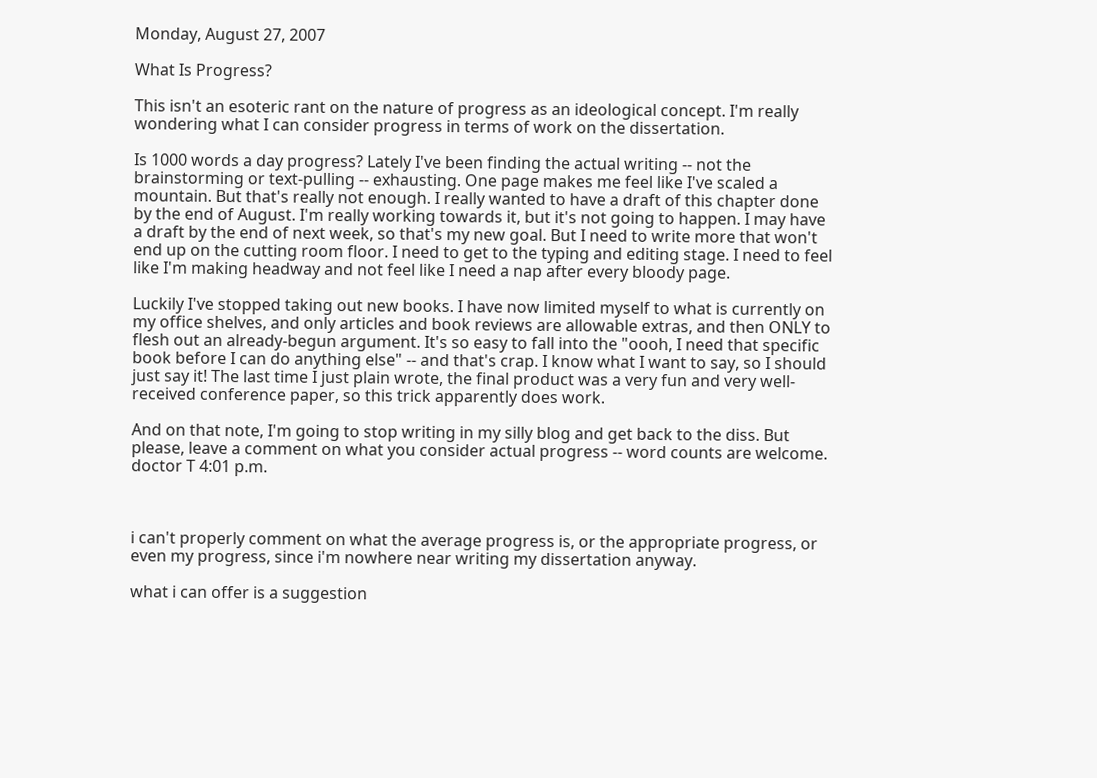Monday, August 27, 2007

What Is Progress?

This isn't an esoteric rant on the nature of progress as an ideological concept. I'm really wondering what I can consider progress in terms of work on the dissertation.

Is 1000 words a day progress? Lately I've been finding the actual writing -- not the brainstorming or text-pulling -- exhausting. One page makes me feel like I've scaled a mountain. But that's really not enough. I really wanted to have a draft of this chapter done by the end of August. I'm really working towards it, but it's not going to happen. I may have a draft by the end of next week, so that's my new goal. But I need to write more that won't end up on the cutting room floor. I need to get to the typing and editing stage. I need to feel like I'm making headway and not feel like I need a nap after every bloody page.

Luckily I've stopped taking out new books. I have now limited myself to what is currently on my office shelves, and only articles and book reviews are allowable extras, and then ONLY to flesh out an already-begun argument. It's so easy to fall into the "oooh, I need that specific book before I can do anything else" -- and that's crap. I know what I want to say, so I should just say it! The last time I just plain wrote, the final product was a very fun and very well-received conference paper, so this trick apparently does work.

And on that note, I'm going to stop writing in my silly blog and get back to the diss. But please, leave a comment on what you consider actual progress -- word counts are welcome.
doctor T 4:01 p.m.



i can't properly comment on what the average progress is, or the appropriate progress, or even my progress, since i'm nowhere near writing my dissertation anyway.

what i can offer is a suggestion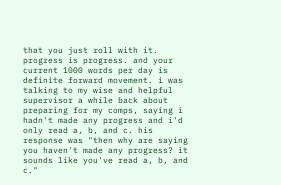that you just roll with it. progress is progress. and your current 1000 words per day is definite forward movement. i was talking to my wise and helpful supervisor a while back about preparing for my comps, saying i hadn't made any progress and i'd only read a, b, and c. his response was "then why are saying you haven't made any progress? it sounds like you've read a, b, and c."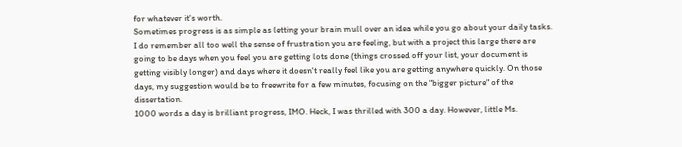for whatever it's worth.
Sometimes progress is as simple as letting your brain mull over an idea while you go about your daily tasks. I do remember all too well the sense of frustration you are feeling, but with a project this large there are going to be days when you feel you are getting lots done (things crossed off your list, your document is getting visibly longer) and days where it doesn't really feel like you are getting anywhere quickly. On those days, my suggestion would be to freewrite for a few minutes, focusing on the "bigger picture" of the dissertation.
1000 words a day is brilliant progress, IMO. Heck, I was thrilled with 300 a day. However, little Ms.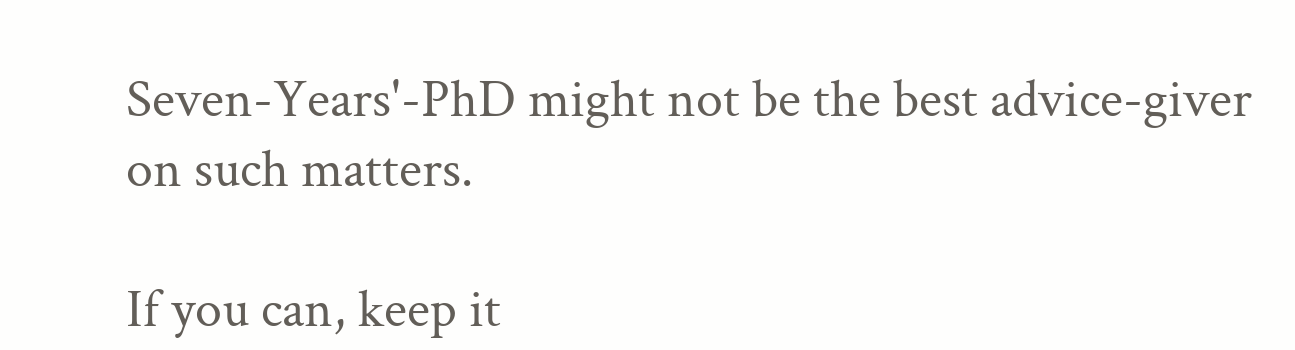Seven-Years'-PhD might not be the best advice-giver on such matters.

If you can, keep it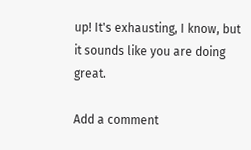up! It's exhausting, I know, but it sounds like you are doing great.

Add a comment